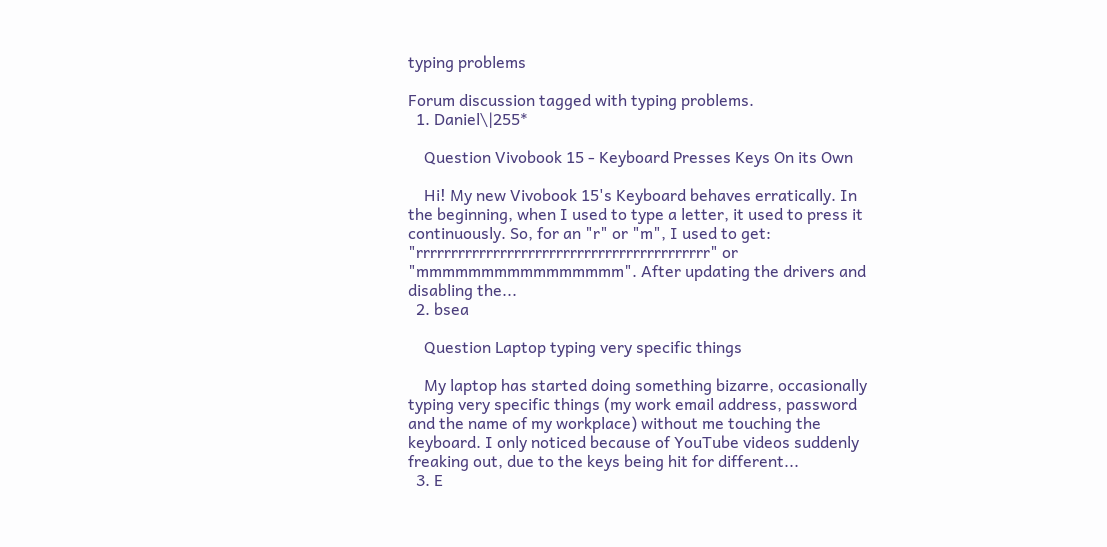typing problems

Forum discussion tagged with typing problems.
  1. Daniel\|255*

    Question Vivobook 15 - Keyboard Presses Keys On its Own

    Hi! My new Vivobook 15's Keyboard behaves erratically. In the beginning, when I used to type a letter, it used to press it continuously. So, for an "r" or "m", I used to get: "rrrrrrrrrrrrrrrrrrrrrrrrrrrrrrrrrrrrrrrrrr" or "mmmmmmmmmmmmmmmm". After updating the drivers and disabling the...
  2. bsea

    Question Laptop typing very specific things

    My laptop has started doing something bizarre, occasionally typing very specific things (my work email address, password and the name of my workplace) without me touching the keyboard. I only noticed because of YouTube videos suddenly freaking out, due to the keys being hit for different...
  3. E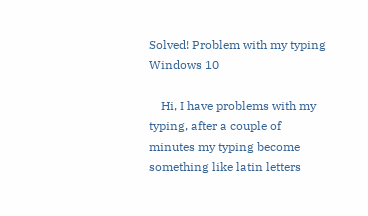Solved! Problem with my typing Windows 10

    Hi, I have problems with my typing, after a couple of minutes my typing become something like latin letters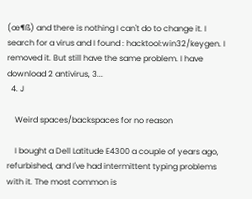(œ¶ß) and there is nothing I can't do to change it. I search for a virus and I found : hacktool:win32/keygen. I removed it. But still have the same problem. I have download 2 antivirus, 3...
  4. J

    Weird spaces/backspaces for no reason

    I bought a Dell Latitude E4300 a couple of years ago, refurbished, and I've had intermittent typing problems with it. The most common is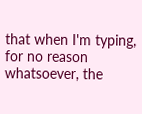that when I'm typing, for no reason whatsoever, the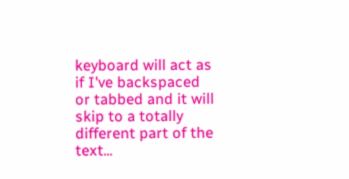keyboard will act as if I've backspaced or tabbed and it will skip to a totally different part of the text...